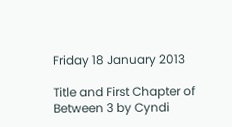Friday 18 January 2013

Title and First Chapter of Between 3 by Cyndi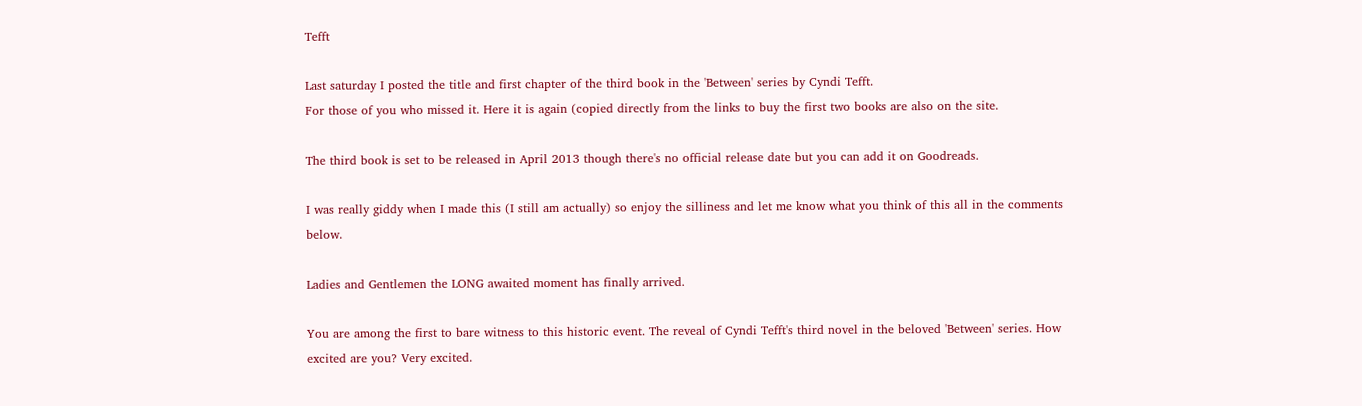Tefft

Last saturday I posted the title and first chapter of the third book in the 'Between' series by Cyndi Tefft.
For those of you who missed it. Here it is again (copied directly from the links to buy the first two books are also on the site.

The third book is set to be released in April 2013 though there's no official release date but you can add it on Goodreads.

I was really giddy when I made this (I still am actually) so enjoy the silliness and let me know what you think of this all in the comments below.

Ladies and Gentlemen the LONG awaited moment has finally arrived.

You are among the first to bare witness to this historic event. The reveal of Cyndi Tefft's third novel in the beloved 'Between' series. How excited are you? Very excited.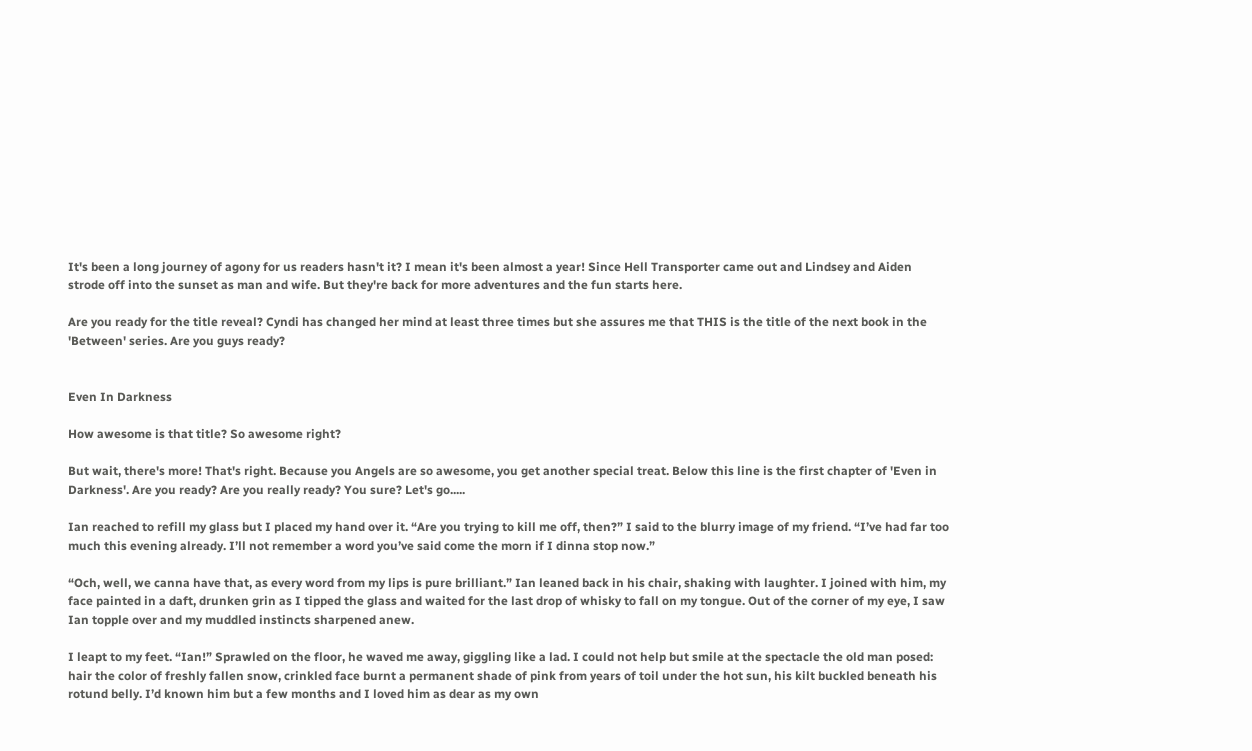It's been a long journey of agony for us readers hasn't it? I mean it's been almost a year! Since Hell Transporter came out and Lindsey and Aiden strode off into the sunset as man and wife. But they're back for more adventures and the fun starts here.

Are you ready for the title reveal? Cyndi has changed her mind at least three times but she assures me that THIS is the title of the next book in the 'Between' series. Are you guys ready?


Even In Darkness

How awesome is that title? So awesome right?

But wait, there's more! That's right. Because you Angels are so awesome, you get another special treat. Below this line is the first chapter of 'Even in Darkness'. Are you ready? Are you really ready? You sure? Let's go.....

Ian reached to refill my glass but I placed my hand over it. “Are you trying to kill me off, then?” I said to the blurry image of my friend. “I’ve had far too much this evening already. I’ll not remember a word you’ve said come the morn if I dinna stop now.”

“Och, well, we canna have that, as every word from my lips is pure brilliant.” Ian leaned back in his chair, shaking with laughter. I joined with him, my face painted in a daft, drunken grin as I tipped the glass and waited for the last drop of whisky to fall on my tongue. Out of the corner of my eye, I saw Ian topple over and my muddled instincts sharpened anew.

I leapt to my feet. “Ian!” Sprawled on the floor, he waved me away, giggling like a lad. I could not help but smile at the spectacle the old man posed: hair the color of freshly fallen snow, crinkled face burnt a permanent shade of pink from years of toil under the hot sun, his kilt buckled beneath his rotund belly. I’d known him but a few months and I loved him as dear as my own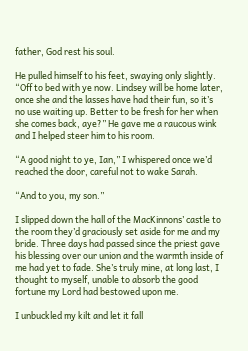father, God rest his soul.

He pulled himself to his feet, swaying only slightly. “Off to bed with ye now. Lindsey will be home later, once she and the lasses have had their fun, so it’s no use waiting up. Better to be fresh for her when she comes back, aye?” He gave me a raucous wink and I helped steer him to his room.

“A good night to ye, Ian,” I whispered once we’d reached the door, careful not to wake Sarah.

“And to you, my son.”

I slipped down the hall of the MacKinnons’ castle to the room they’d graciously set aside for me and my bride. Three days had passed since the priest gave his blessing over our union and the warmth inside of me had yet to fade. She’s truly mine, at long last, I thought to myself, unable to absorb the good fortune my Lord had bestowed upon me.

I unbuckled my kilt and let it fall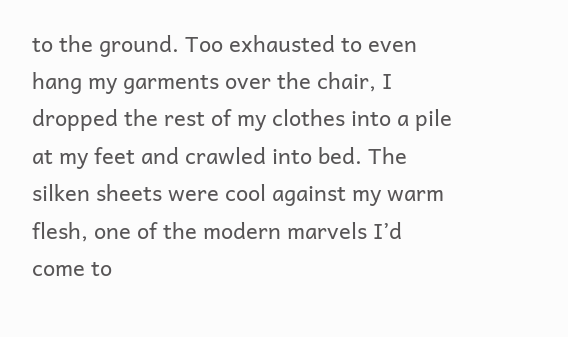to the ground. Too exhausted to even hang my garments over the chair, I dropped the rest of my clothes into a pile at my feet and crawled into bed. The silken sheets were cool against my warm flesh, one of the modern marvels I’d come to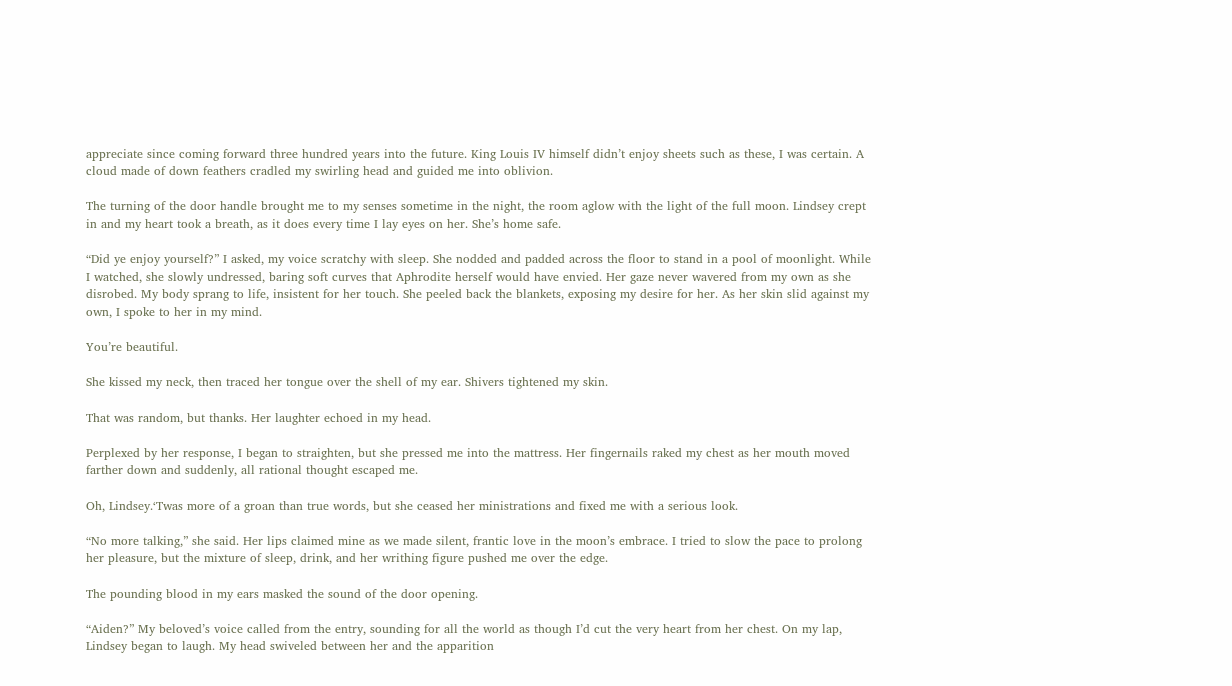appreciate since coming forward three hundred years into the future. King Louis IV himself didn’t enjoy sheets such as these, I was certain. A cloud made of down feathers cradled my swirling head and guided me into oblivion.

The turning of the door handle brought me to my senses sometime in the night, the room aglow with the light of the full moon. Lindsey crept in and my heart took a breath, as it does every time I lay eyes on her. She’s home safe.

“Did ye enjoy yourself?” I asked, my voice scratchy with sleep. She nodded and padded across the floor to stand in a pool of moonlight. While I watched, she slowly undressed, baring soft curves that Aphrodite herself would have envied. Her gaze never wavered from my own as she disrobed. My body sprang to life, insistent for her touch. She peeled back the blankets, exposing my desire for her. As her skin slid against my own, I spoke to her in my mind.

You’re beautiful.

She kissed my neck, then traced her tongue over the shell of my ear. Shivers tightened my skin.

That was random, but thanks. Her laughter echoed in my head.

Perplexed by her response, I began to straighten, but she pressed me into the mattress. Her fingernails raked my chest as her mouth moved farther down and suddenly, all rational thought escaped me.

Oh, Lindsey.‘Twas more of a groan than true words, but she ceased her ministrations and fixed me with a serious look.

“No more talking,” she said. Her lips claimed mine as we made silent, frantic love in the moon’s embrace. I tried to slow the pace to prolong her pleasure, but the mixture of sleep, drink, and her writhing figure pushed me over the edge.

The pounding blood in my ears masked the sound of the door opening.

“Aiden?” My beloved’s voice called from the entry, sounding for all the world as though I’d cut the very heart from her chest. On my lap, Lindsey began to laugh. My head swiveled between her and the apparition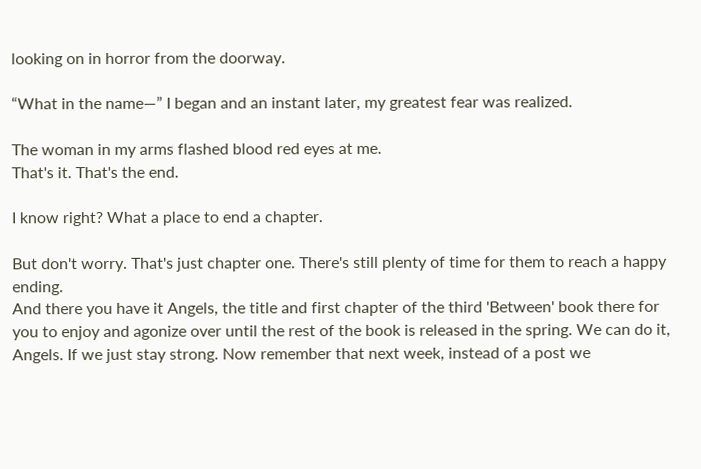looking on in horror from the doorway.

“What in the name—” I began and an instant later, my greatest fear was realized.

The woman in my arms flashed blood red eyes at me.
That's it. That's the end.

I know right? What a place to end a chapter.

But don't worry. That's just chapter one. There's still plenty of time for them to reach a happy ending.
And there you have it Angels, the title and first chapter of the third 'Between' book there for you to enjoy and agonize over until the rest of the book is released in the spring. We can do it, Angels. If we just stay strong. Now remember that next week, instead of a post we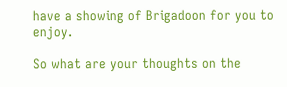have a showing of Brigadoon for you to enjoy.

So what are your thoughts on the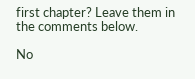first chapter? Leave them in the comments below.

No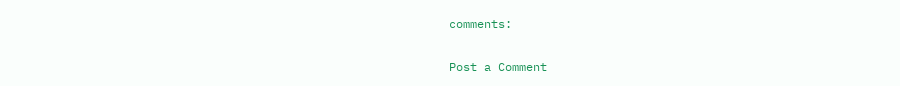comments:

Post a Comment